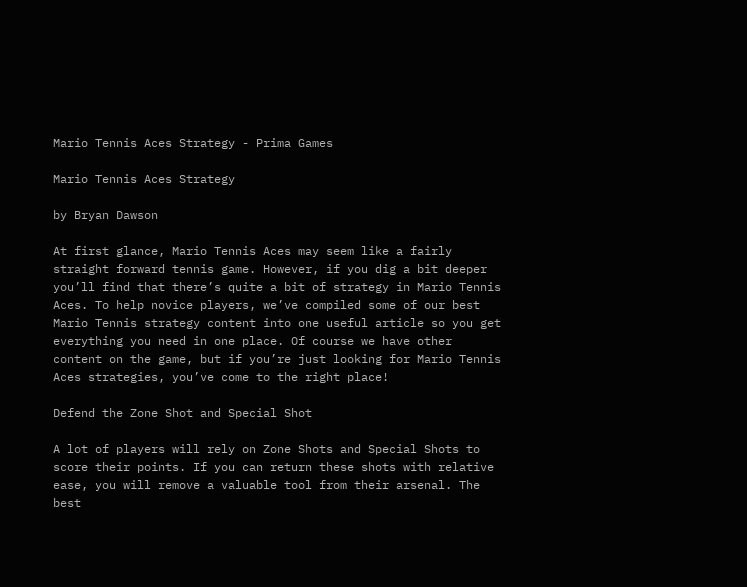Mario Tennis Aces Strategy - Prima Games

Mario Tennis Aces Strategy

by Bryan Dawson

At first glance, Mario Tennis Aces may seem like a fairly straight forward tennis game. However, if you dig a bit deeper you’ll find that there’s quite a bit of strategy in Mario Tennis Aces. To help novice players, we’ve compiled some of our best Mario Tennis strategy content into one useful article so you get everything you need in one place. Of course we have other content on the game, but if you’re just looking for Mario Tennis Aces strategies, you’ve come to the right place!

Defend the Zone Shot and Special Shot

A lot of players will rely on Zone Shots and Special Shots to score their points. If you can return these shots with relative ease, you will remove a valuable tool from their arsenal. The best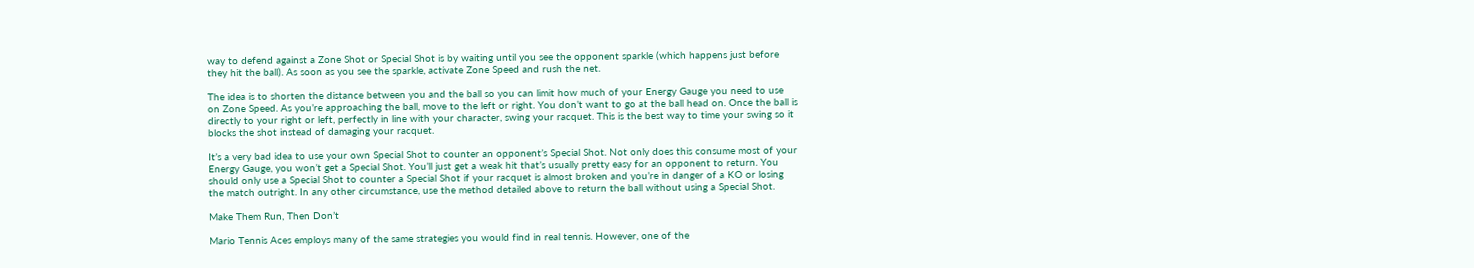way to defend against a Zone Shot or Special Shot is by waiting until you see the opponent sparkle (which happens just before they hit the ball). As soon as you see the sparkle, activate Zone Speed and rush the net.

The idea is to shorten the distance between you and the ball so you can limit how much of your Energy Gauge you need to use on Zone Speed. As you’re approaching the ball, move to the left or right. You don’t want to go at the ball head on. Once the ball is directly to your right or left, perfectly in line with your character, swing your racquet. This is the best way to time your swing so it blocks the shot instead of damaging your racquet.

It’s a very bad idea to use your own Special Shot to counter an opponent’s Special Shot. Not only does this consume most of your Energy Gauge, you won’t get a Special Shot. You’ll just get a weak hit that’s usually pretty easy for an opponent to return. You should only use a Special Shot to counter a Special Shot if your racquet is almost broken and you’re in danger of a KO or losing the match outright. In any other circumstance, use the method detailed above to return the ball without using a Special Shot.

Make Them Run, Then Don’t

Mario Tennis Aces employs many of the same strategies you would find in real tennis. However, one of the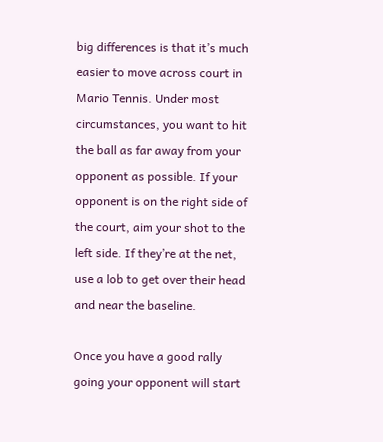big differences is that it’s much easier to move across court in Mario Tennis. Under most circumstances, you want to hit the ball as far away from your opponent as possible. If your opponent is on the right side of the court, aim your shot to the left side. If they’re at the net, use a lob to get over their head and near the baseline.

Once you have a good rally going your opponent will start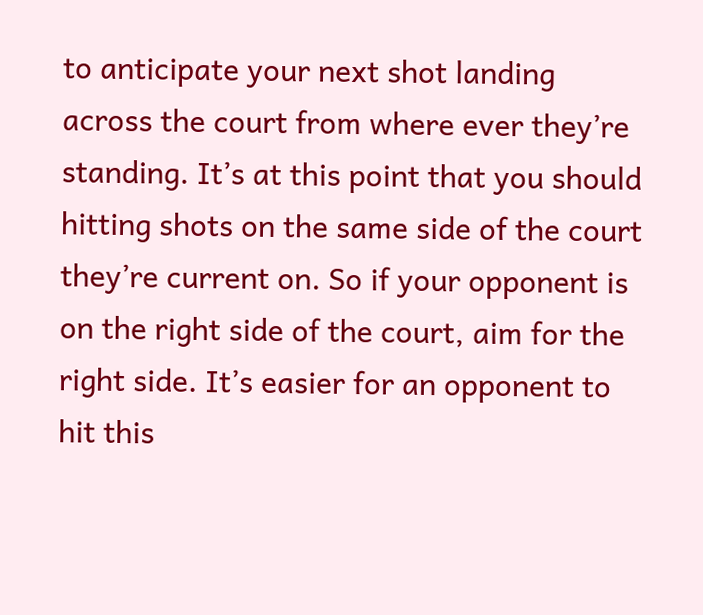to anticipate your next shot landing across the court from where ever they’re standing. It’s at this point that you should hitting shots on the same side of the court they’re current on. So if your opponent is on the right side of the court, aim for the right side. It’s easier for an opponent to hit this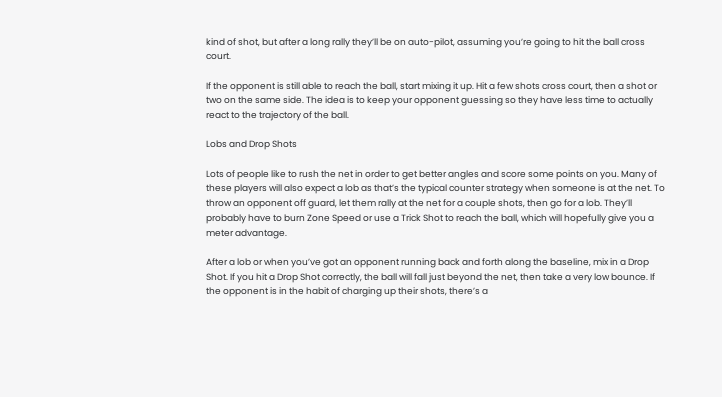kind of shot, but after a long rally they’ll be on auto-pilot, assuming you’re going to hit the ball cross court.

If the opponent is still able to reach the ball, start mixing it up. Hit a few shots cross court, then a shot or two on the same side. The idea is to keep your opponent guessing so they have less time to actually react to the trajectory of the ball.

Lobs and Drop Shots

Lots of people like to rush the net in order to get better angles and score some points on you. Many of these players will also expect a lob as that’s the typical counter strategy when someone is at the net. To throw an opponent off guard, let them rally at the net for a couple shots, then go for a lob. They’ll probably have to burn Zone Speed or use a Trick Shot to reach the ball, which will hopefully give you a meter advantage.

After a lob or when you’ve got an opponent running back and forth along the baseline, mix in a Drop Shot. If you hit a Drop Shot correctly, the ball will fall just beyond the net, then take a very low bounce. If the opponent is in the habit of charging up their shots, there’s a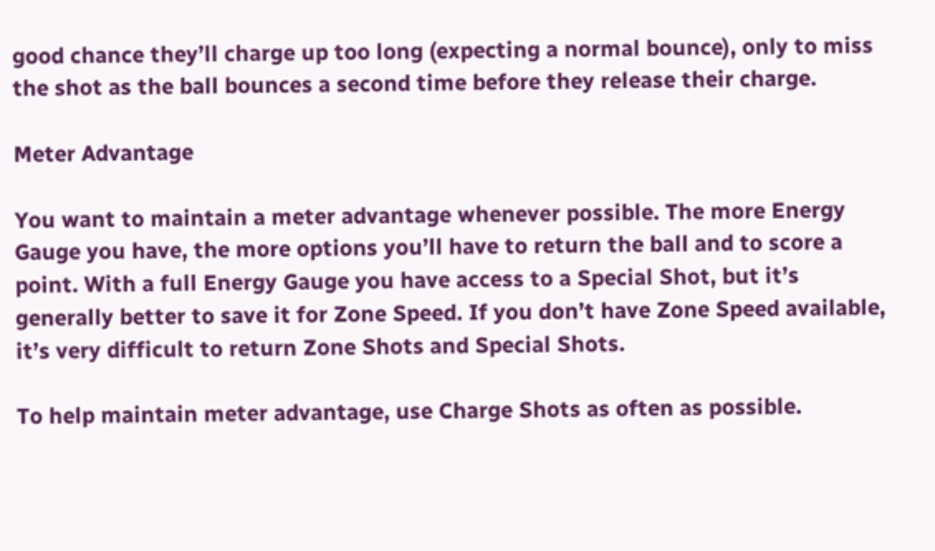good chance they’ll charge up too long (expecting a normal bounce), only to miss the shot as the ball bounces a second time before they release their charge.

Meter Advantage

You want to maintain a meter advantage whenever possible. The more Energy Gauge you have, the more options you’ll have to return the ball and to score a point. With a full Energy Gauge you have access to a Special Shot, but it’s generally better to save it for Zone Speed. If you don’t have Zone Speed available, it’s very difficult to return Zone Shots and Special Shots.

To help maintain meter advantage, use Charge Shots as often as possible.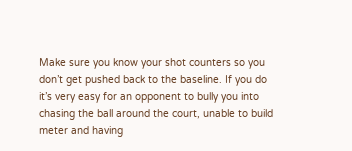Make sure you know your shot counters so you don’t get pushed back to the baseline. If you do it’s very easy for an opponent to bully you into chasing the ball around the court, unable to build meter and having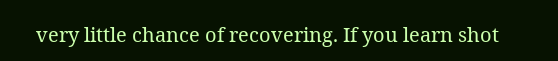very little chance of recovering. If you learn shot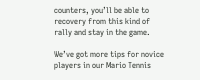counters, you’ll be able to recovery from this kind of rally and stay in the game.

We’ve got more tips for novice players in our Mario Tennis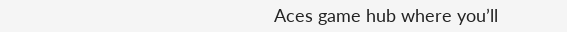Aces game hub where you’ll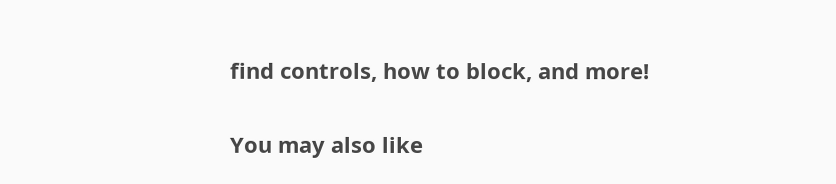find controls, how to block, and more!

You may also like